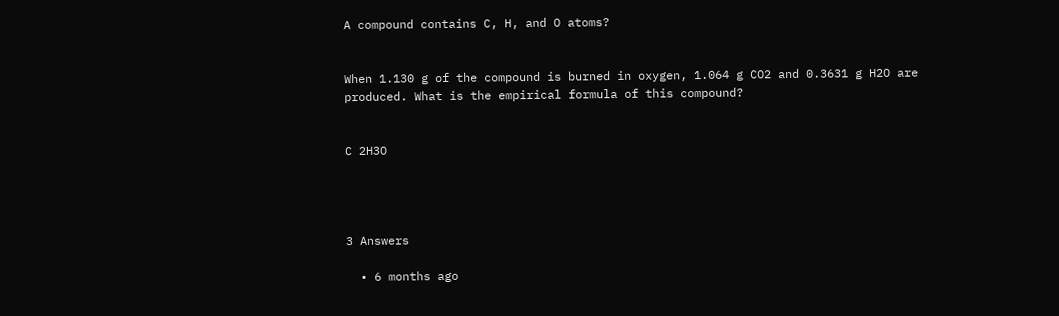A compound contains C, H, and O atoms?


When 1.130 g of the compound is burned in oxygen, 1.064 g CO2 and 0.3631 g H2O are produced. What is the empirical formula of this compound?


C 2H3O




3 Answers

  • 6 months ago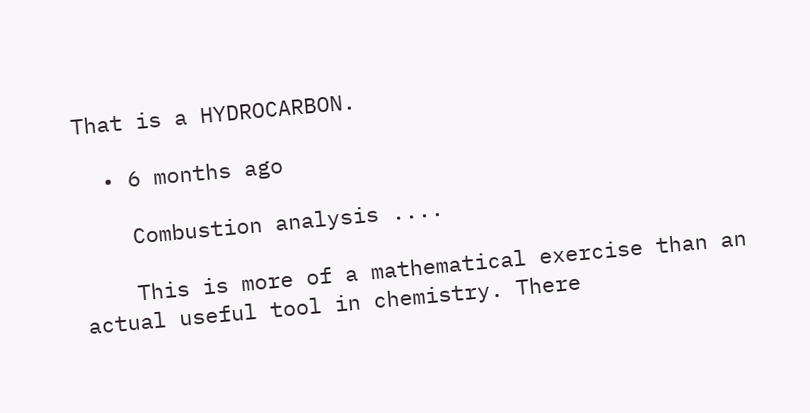That is a HYDROCARBON.

  • 6 months ago

    Combustion analysis ....

    This is more of a mathematical exercise than an actual useful tool in chemistry. There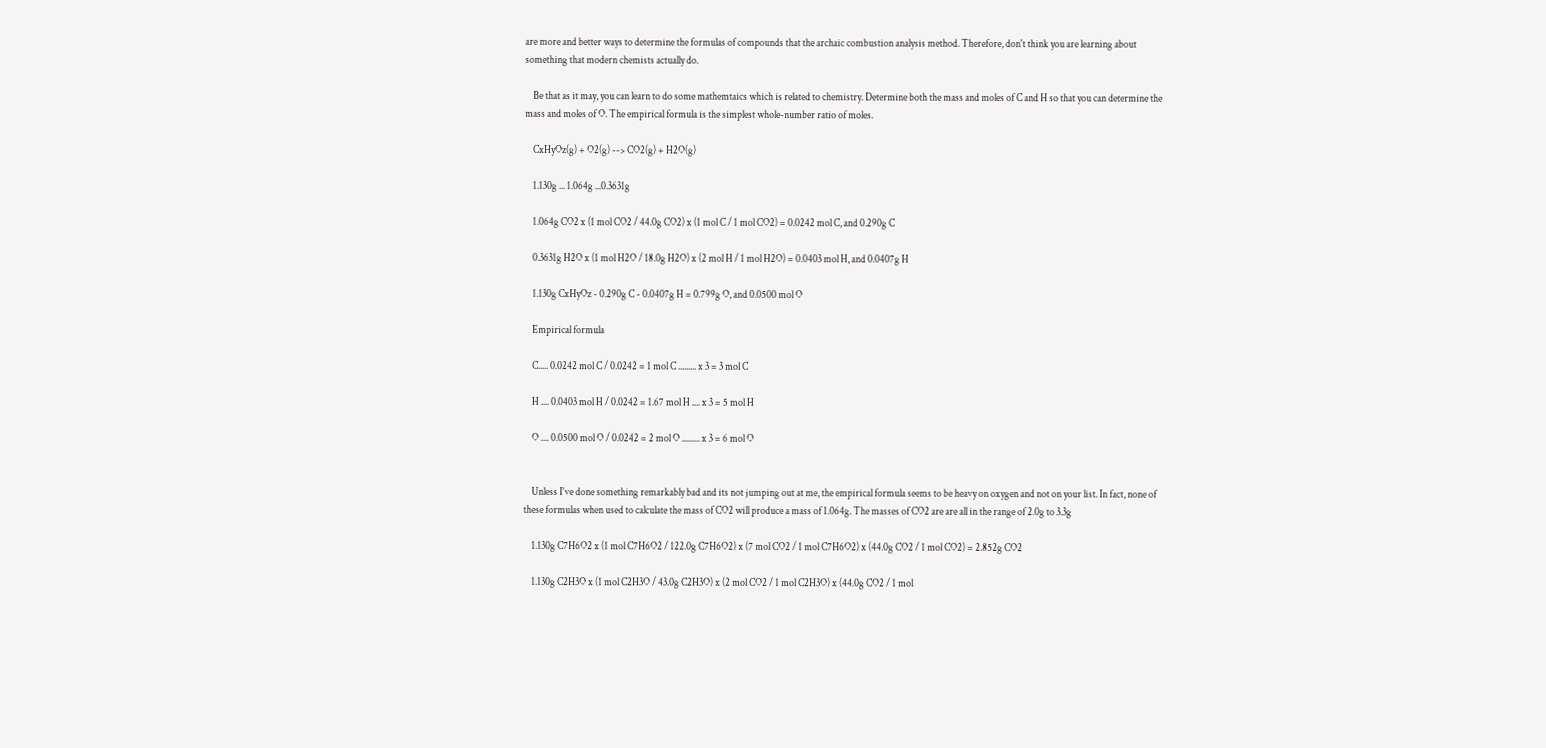are more and better ways to determine the formulas of compounds that the archaic combustion analysis method. Therefore, don't think you are learning about something that modern chemists actually do.

    Be that as it may, you can learn to do some mathemtaics which is related to chemistry. Determine both the mass and moles of C and H so that you can determine the mass and moles of O. The empirical formula is the simplest whole-number ratio of moles.

    CxHyOz(g) + O2(g) --> CO2(g) + H2O(g)

    1.130g ... 1.064g ...0.3631g

    1.064g CO2 x (1 mol CO2 / 44.0g CO2) x (1 mol C / 1 mol CO2) = 0.0242 mol C, and 0.290g C

    0.3631g H2O x (1 mol H2O / 18.0g H2O) x (2 mol H / 1 mol H2O) = 0.0403 mol H, and 0.0407g H

    1.130g CxHyOz - 0.290g C - 0.0407g H = 0.799g O, and 0.0500 mol O

    Empirical formula

    C..... 0.0242 mol C / 0.0242 = 1 mol C ......... x 3 = 3 mol C

    H .... 0.0403 mol H / 0.0242 = 1.67 mol H .... x 3 = 5 mol H

    O .... 0.0500 mol O / 0.0242 = 2 mol O ......... x 3 = 6 mol O


    Unless I've done something remarkably bad and its not jumping out at me, the empirical formula seems to be heavy on oxygen and not on your list. In fact, none of these formulas when used to calculate the mass of CO2 will produce a mass of 1.064g. The masses of CO2 are are all in the range of 2.0g to 3.3g

    1.130g C7H6O2 x (1 mol C7H6O2 / 122.0g C7H6O2) x (7 mol CO2 / 1 mol C7H6O2) x (44.0g CO2 / 1 mol CO2) = 2.852g CO2

    1.130g C2H3O x (1 mol C2H3O / 43.0g C2H3O) x (2 mol CO2 / 1 mol C2H3O) x (44.0g CO2 / 1 mol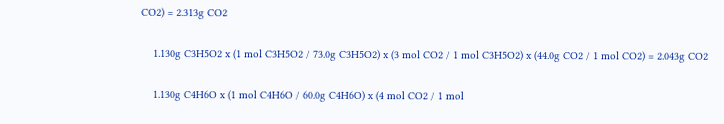CO2) = 2.313g CO2

    1.130g C3H5O2 x (1 mol C3H5O2 / 73.0g C3H5O2) x (3 mol CO2 / 1 mol C3H5O2) x (44.0g CO2 / 1 mol CO2) = 2.043g CO2

    1.130g C4H6O x (1 mol C4H6O / 60.0g C4H6O) x (4 mol CO2 / 1 mol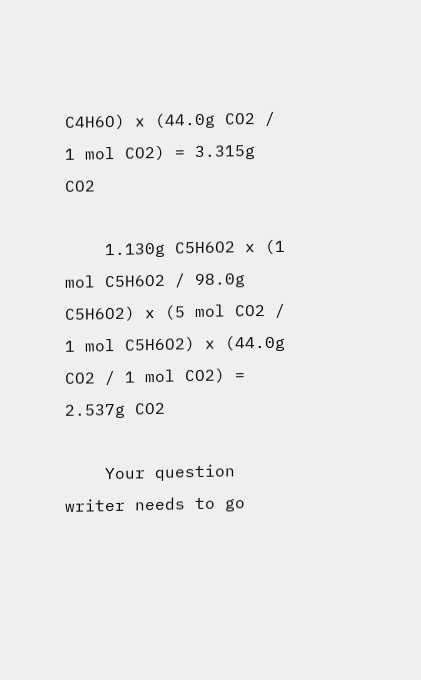C4H6O) x (44.0g CO2 / 1 mol CO2) = 3.315g CO2

    1.130g C5H6O2 x (1 mol C5H6O2 / 98.0g C5H6O2) x (5 mol CO2 / 1 mol C5H6O2) x (44.0g CO2 / 1 mol CO2) = 2.537g CO2

    Your question writer needs to go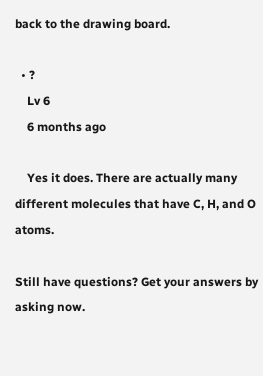back to the drawing board.

  • ?
    Lv 6
    6 months ago

    Yes it does. There are actually many different molecules that have C, H, and O atoms.

Still have questions? Get your answers by asking now.